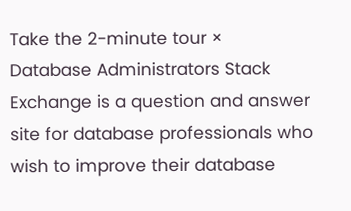Take the 2-minute tour ×
Database Administrators Stack Exchange is a question and answer site for database professionals who wish to improve their database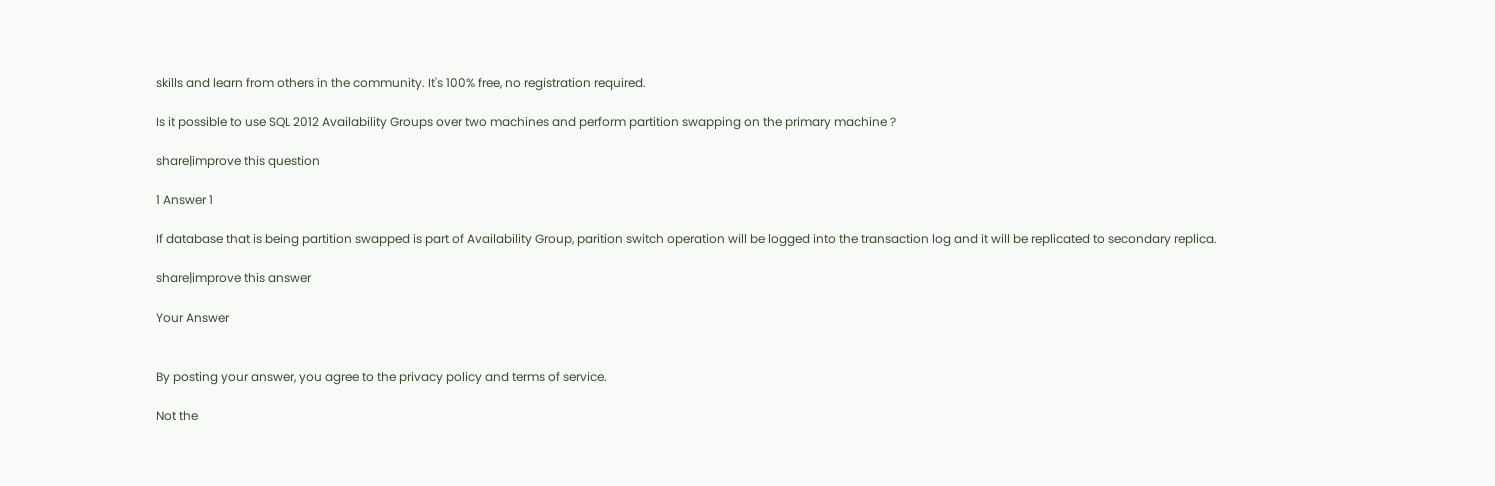skills and learn from others in the community. It's 100% free, no registration required.

Is it possible to use SQL 2012 Availability Groups over two machines and perform partition swapping on the primary machine ?

share|improve this question

1 Answer 1

If database that is being partition swapped is part of Availability Group, parition switch operation will be logged into the transaction log and it will be replicated to secondary replica.

share|improve this answer

Your Answer


By posting your answer, you agree to the privacy policy and terms of service.

Not the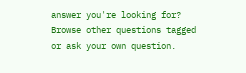answer you're looking for? Browse other questions tagged or ask your own question.